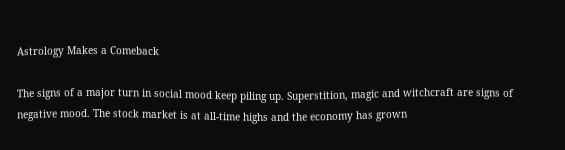Astrology Makes a Comeback

The signs of a major turn in social mood keep piling up. Superstition, magic and witchcraft are signs of negative mood. The stock market is at all-time highs and the economy has grown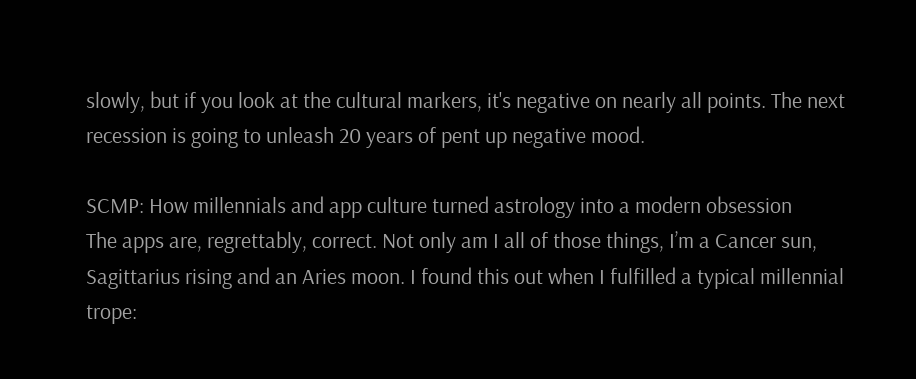slowly, but if you look at the cultural markers, it's negative on nearly all points. The next recession is going to unleash 20 years of pent up negative mood.

SCMP: How millennials and app culture turned astrology into a modern obsession
The apps are, regrettably, correct. Not only am I all of those things, I’m a Cancer sun, Sagittarius rising and an Aries moon. I found this out when I fulfilled a typical millennial trope: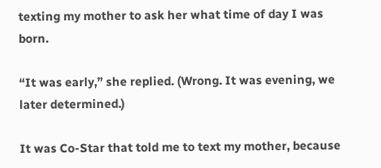texting my mother to ask her what time of day I was born.

“It was early,” she replied. (Wrong. It was evening, we later determined.)

It was Co-Star that told me to text my mother, because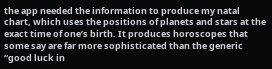the app needed the information to produce my natal chart, which uses the positions of planets and stars at the exact time of one’s birth. It produces horoscopes that some say are far more sophisticated than the generic “good luck in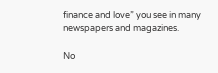finance and love” you see in many newspapers and magazines.

No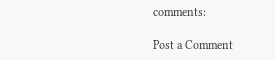comments:

Post a Comment